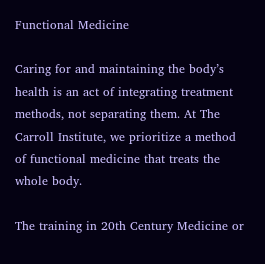Functional Medicine

Caring for and maintaining the body’s health is an act of integrating treatment methods, not separating them. At The Carroll Institute, we prioritize a method of functional medicine that treats the whole body.

The training in 20th Century Medicine or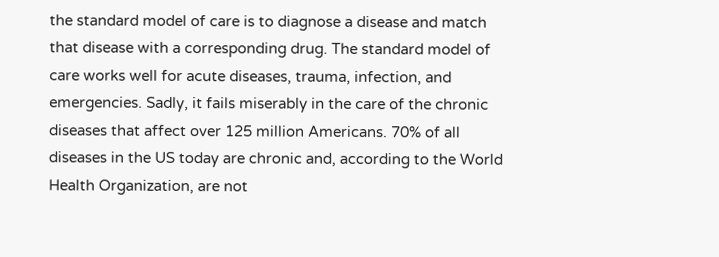the standard model of care is to diagnose a disease and match that disease with a corresponding drug. The standard model of care works well for acute diseases, trauma, infection, and emergencies. Sadly, it fails miserably in the care of the chronic diseases that affect over 125 million Americans. 70% of all diseases in the US today are chronic and, according to the World Health Organization, are not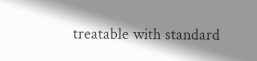treatable with standard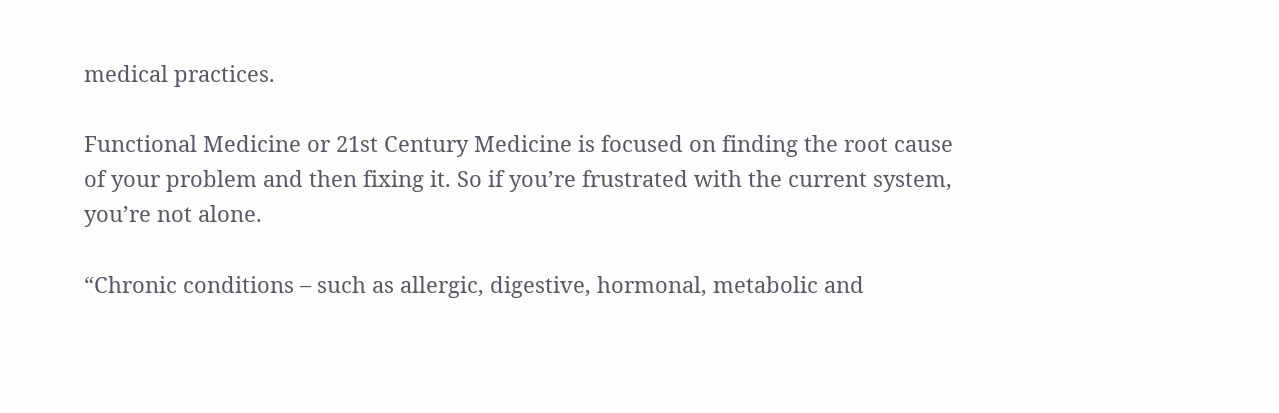medical practices.

Functional Medicine or 21st Century Medicine is focused on finding the root cause of your problem and then fixing it. So if you’re frustrated with the current system, you’re not alone.

“Chronic conditions – such as allergic, digestive, hormonal, metabolic and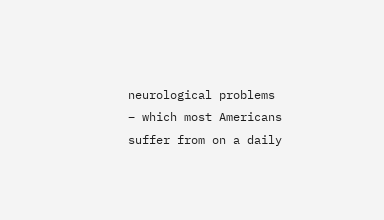neurological problems – which most Americans suffer from on a daily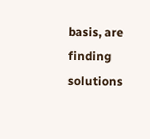basis, are finding solutions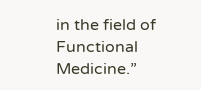in the field of Functional Medicine.”